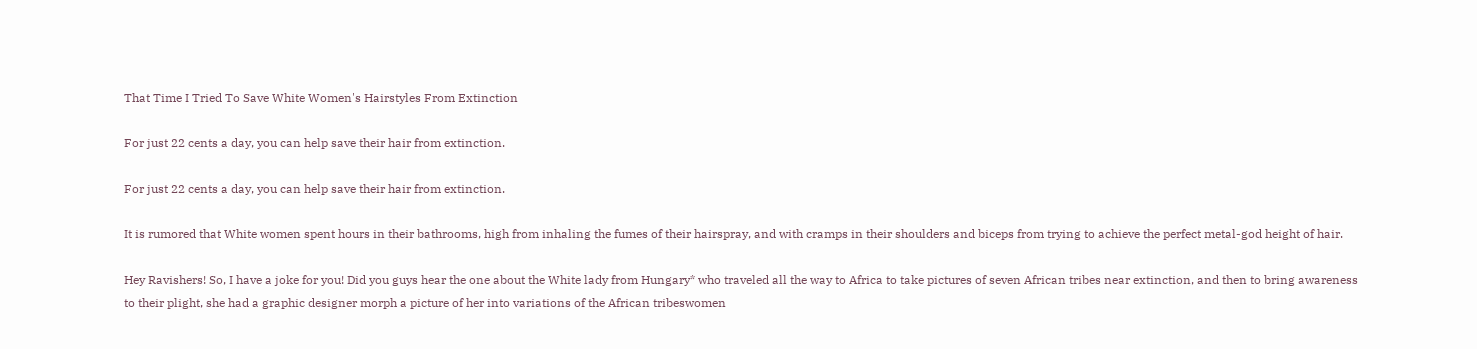That Time I Tried To Save White Women's Hairstyles From Extinction

For just 22 cents a day, you can help save their hair from extinction.

For just 22 cents a day, you can help save their hair from extinction.

It is rumored that White women spent hours in their bathrooms, high from inhaling the fumes of their hairspray, and with cramps in their shoulders and biceps from trying to achieve the perfect metal-god height of hair.

Hey Ravishers! So, I have a joke for you! Did you guys hear the one about the White lady from Hungary* who traveled all the way to Africa to take pictures of seven African tribes near extinction, and then to bring awareness to their plight, she had a graphic designer morph a picture of her into variations of the African tribeswomen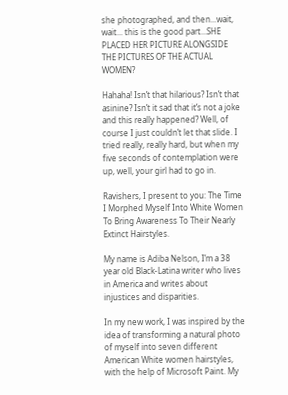she photographed, and then...wait, wait... this is the good part...SHE PLACED HER PICTURE ALONGSIDE THE PICTURES OF THE ACTUAL WOMEN?

Hahaha! Isn’t that hilarious? Isn’t that asinine? Isn’t it sad that it’s not a joke and this really happened? Well, of course I just couldn’t let that slide. I tried really, really hard, but when my five seconds of contemplation were up, well, your girl had to go in.

Ravishers, I present to you: The Time I Morphed Myself Into White Women To Bring Awareness To Their Nearly Extinct Hairstyles.

My name is Adiba Nelson, I’m a 38 year old Black-Latina writer who lives in America and writes about injustices and disparities.

In my new work, I was inspired by the idea of transforming a natural photo of myself into seven different American White women hairstyles, with the help of Microsoft Paint. My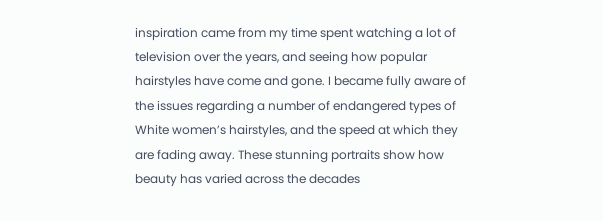inspiration came from my time spent watching a lot of television over the years, and seeing how popular hairstyles have come and gone. I became fully aware of the issues regarding a number of endangered types of White women’s hairstyles, and the speed at which they are fading away. These stunning portraits show how beauty has varied across the decades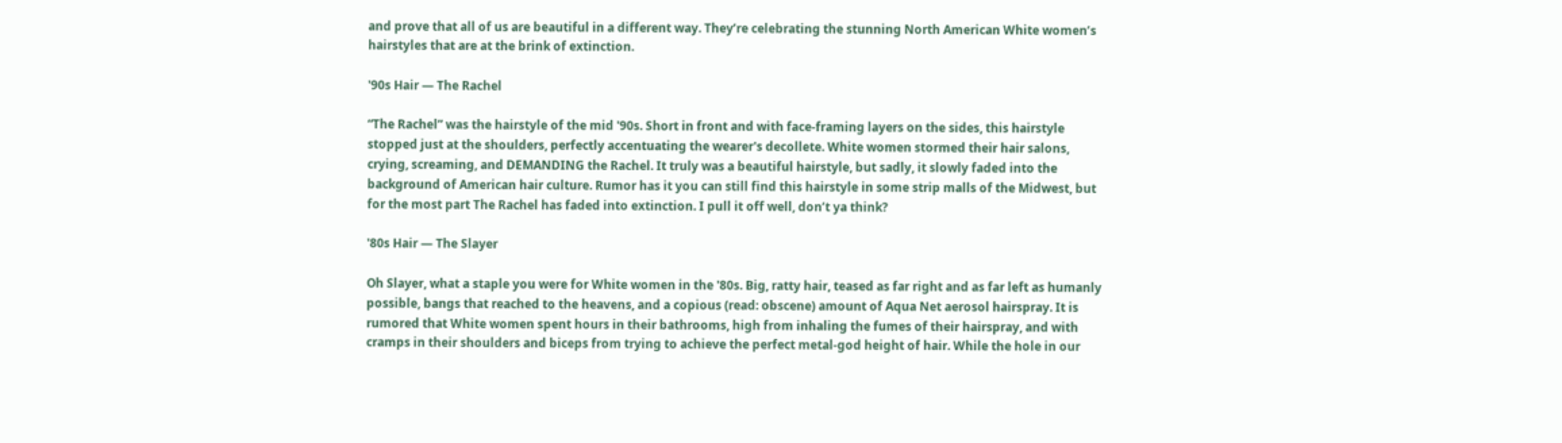and prove that all of us are beautiful in a different way. They’re celebrating the stunning North American White women’s hairstyles that are at the brink of extinction.

'90s Hair — The Rachel

“The Rachel” was the hairstyle of the mid '90s. Short in front and with face-framing layers on the sides, this hairstyle stopped just at the shoulders, perfectly accentuating the wearer's decollete. White women stormed their hair salons, crying, screaming, and DEMANDING the Rachel. It truly was a beautiful hairstyle, but sadly, it slowly faded into the background of American hair culture. Rumor has it you can still find this hairstyle in some strip malls of the Midwest, but for the most part The Rachel has faded into extinction. I pull it off well, don’t ya think?

'80s Hair — The Slayer

Oh Slayer, what a staple you were for White women in the '80s. Big, ratty hair, teased as far right and as far left as humanly possible, bangs that reached to the heavens, and a copious (read: obscene) amount of Aqua Net aerosol hairspray. It is rumored that White women spent hours in their bathrooms, high from inhaling the fumes of their hairspray, and with cramps in their shoulders and biceps from trying to achieve the perfect metal-god height of hair. While the hole in our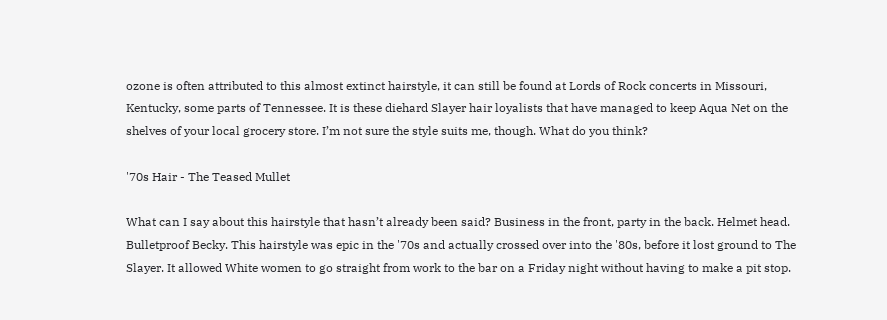ozone is often attributed to this almost extinct hairstyle, it can still be found at Lords of Rock concerts in Missouri, Kentucky, some parts of Tennessee. It is these diehard Slayer hair loyalists that have managed to keep Aqua Net on the shelves of your local grocery store. I’m not sure the style suits me, though. What do you think?

'70s Hair - The Teased Mullet

What can I say about this hairstyle that hasn’t already been said? Business in the front, party in the back. Helmet head. Bulletproof Becky. This hairstyle was epic in the '70s and actually crossed over into the '80s, before it lost ground to The Slayer. It allowed White women to go straight from work to the bar on a Friday night without having to make a pit stop.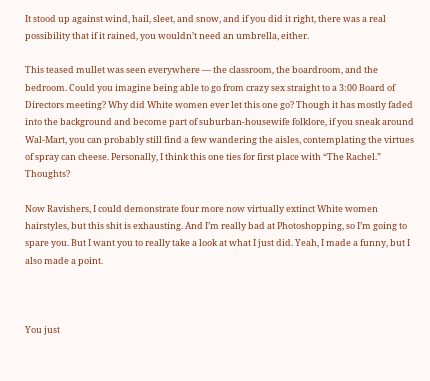It stood up against wind, hail, sleet, and snow, and if you did it right, there was a real possibility that if it rained, you wouldn’t need an umbrella, either.

This teased mullet was seen everywhere — the classroom, the boardroom, and the bedroom. Could you imagine being able to go from crazy sex straight to a 3:00 Board of Directors meeting? Why did White women ever let this one go? Though it has mostly faded into the background and become part of suburban-housewife folklore, if you sneak around Wal-Mart, you can probably still find a few wandering the aisles, contemplating the virtues of spray can cheese. Personally, I think this one ties for first place with “The Rachel.” Thoughts?

Now Ravishers, I could demonstrate four more now virtually extinct White women hairstyles, but this shit is exhausting. And I’m really bad at Photoshopping, so I’m going to spare you. But I want you to really take a look at what I just did. Yeah, I made a funny, but I also made a point.



You just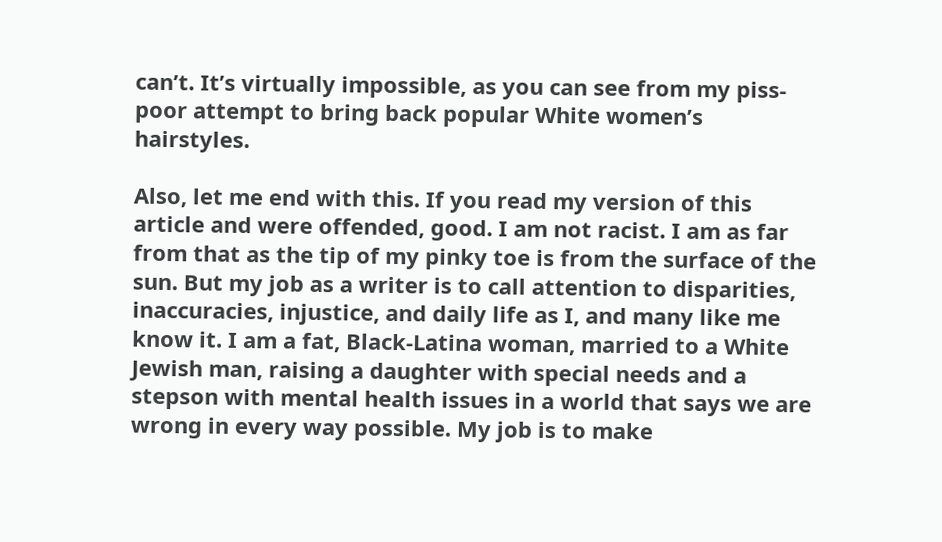can’t. It’s virtually impossible, as you can see from my piss-poor attempt to bring back popular White women’s hairstyles.

Also, let me end with this. If you read my version of this article and were offended, good. I am not racist. I am as far from that as the tip of my pinky toe is from the surface of the sun. But my job as a writer is to call attention to disparities, inaccuracies, injustice, and daily life as I, and many like me know it. I am a fat, Black-Latina woman, married to a White Jewish man, raising a daughter with special needs and a stepson with mental health issues in a world that says we are wrong in every way possible. My job is to make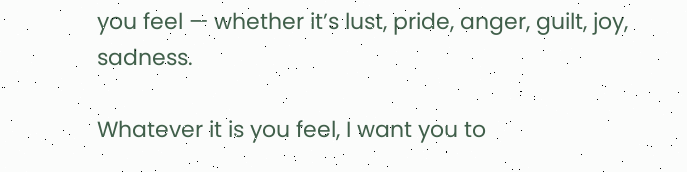you feel — whether it’s lust, pride, anger, guilt, joy, sadness.

Whatever it is you feel, I want you to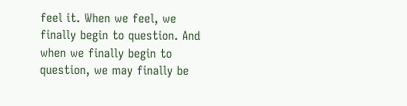feel it. When we feel, we finally begin to question. And when we finally begin to question, we may finally be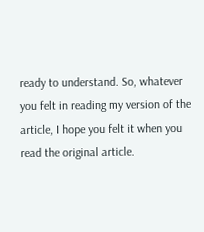ready to understand. So, whatever you felt in reading my version of the article, I hope you felt it when you read the original article.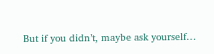But if you didn’t, maybe ask yourself…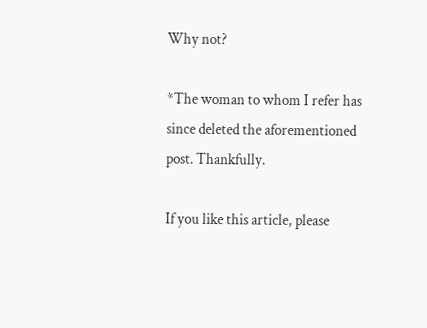Why not?

*The woman to whom I refer has since deleted the aforementioned post. Thankfully.

If you like this article, please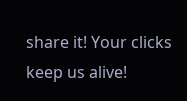share it! Your clicks keep us alive!